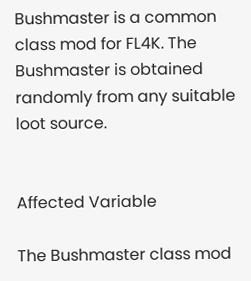Bushmaster is a common class mod for FL4K. The Bushmaster is obtained randomly from any suitable loot source.


Affected Variable

The Bushmaster class mod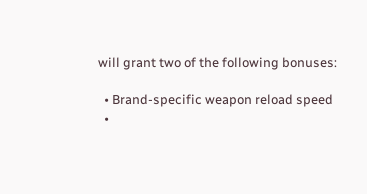will grant two of the following bonuses:

  • Brand-specific weapon reload speed
  •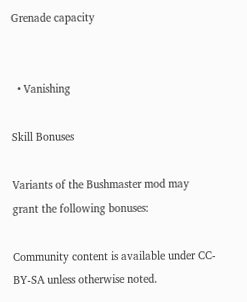Grenade capacity


  • Vanishing

Skill Bonuses

Variants of the Bushmaster mod may grant the following bonuses:

Community content is available under CC-BY-SA unless otherwise noted.